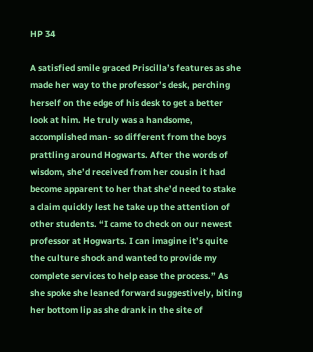HP 34

A satisfied smile graced Priscilla’s features as she made her way to the professor’s desk, perching herself on the edge of his desk to get a better look at him. He truly was a handsome, accomplished man- so different from the boys prattling around Hogwarts. After the words of wisdom, she’d received from her cousin it had become apparent to her that she’d need to stake a claim quickly lest he take up the attention of other students. “I came to check on our newest professor at Hogwarts. I can imagine it’s quite the culture shock and wanted to provide my complete services to help ease the process.” As she spoke she leaned forward suggestively, biting her bottom lip as she drank in the site of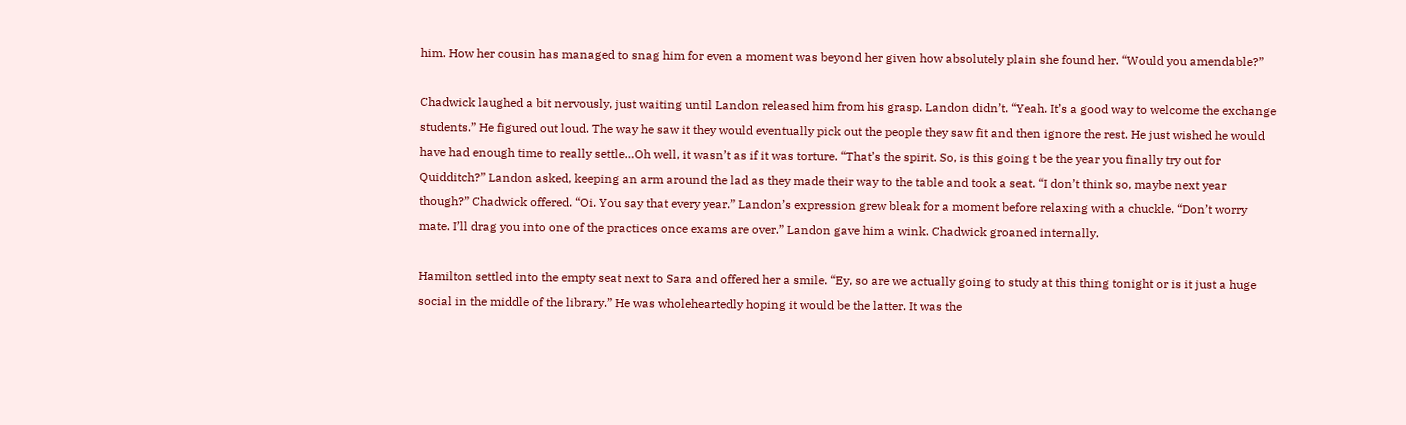him. How her cousin has managed to snag him for even a moment was beyond her given how absolutely plain she found her. “Would you amendable?”

Chadwick laughed a bit nervously, just waiting until Landon released him from his grasp. Landon didn’t. “Yeah. It’s a good way to welcome the exchange students.” He figured out loud. The way he saw it they would eventually pick out the people they saw fit and then ignore the rest. He just wished he would have had enough time to really settle…Oh well, it wasn’t as if it was torture. “That’s the spirit. So, is this going t be the year you finally try out for Quidditch?” Landon asked, keeping an arm around the lad as they made their way to the table and took a seat. “I don’t think so, maybe next year though?” Chadwick offered. “Oi. You say that every year.” Landon’s expression grew bleak for a moment before relaxing with a chuckle. “Don’t worry mate. I’ll drag you into one of the practices once exams are over.” Landon gave him a wink. Chadwick groaned internally.

Hamilton settled into the empty seat next to Sara and offered her a smile. “Ey, so are we actually going to study at this thing tonight or is it just a huge social in the middle of the library.” He was wholeheartedly hoping it would be the latter. It was the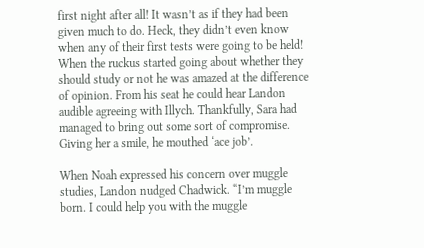first night after all! It wasn’t as if they had been given much to do. Heck, they didn’t even know when any of their first tests were going to be held! When the ruckus started going about whether they should study or not he was amazed at the difference of opinion. From his seat he could hear Landon audible agreeing with Illych. Thankfully, Sara had managed to bring out some sort of compromise. Giving her a smile, he mouthed ‘ace job’.

When Noah expressed his concern over muggle studies, Landon nudged Chadwick. “I’m muggle born. I could help you with the muggle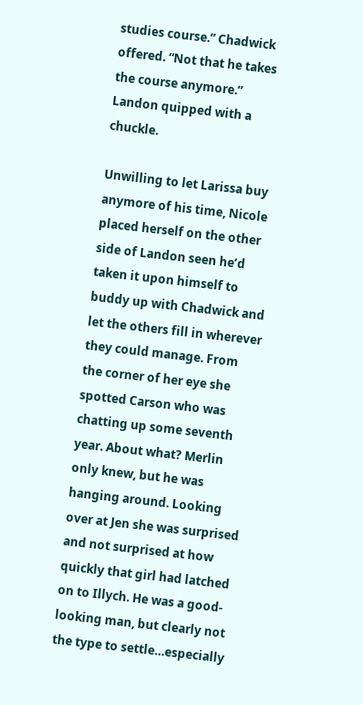studies course.” Chadwick offered. “Not that he takes the course anymore.” Landon quipped with a chuckle.

Unwilling to let Larissa buy anymore of his time, Nicole placed herself on the other side of Landon seen he’d taken it upon himself to buddy up with Chadwick and let the others fill in wherever they could manage. From the corner of her eye she spotted Carson who was chatting up some seventh year. About what? Merlin only knew, but he was hanging around. Looking over at Jen she was surprised and not surprised at how quickly that girl had latched on to Illych. He was a good-looking man, but clearly not the type to settle…especially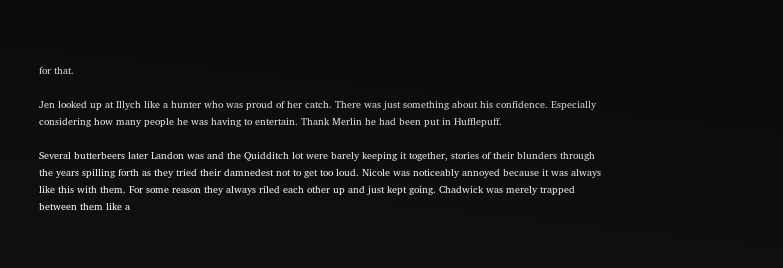for that.

Jen looked up at Illych like a hunter who was proud of her catch. There was just something about his confidence. Especially considering how many people he was having to entertain. Thank Merlin he had been put in Hufflepuff.

Several butterbeers later Landon was and the Quidditch lot were barely keeping it together, stories of their blunders through the years spilling forth as they tried their damnedest not to get too loud. Nicole was noticeably annoyed because it was always like this with them. For some reason they always riled each other up and just kept going. Chadwick was merely trapped between them like a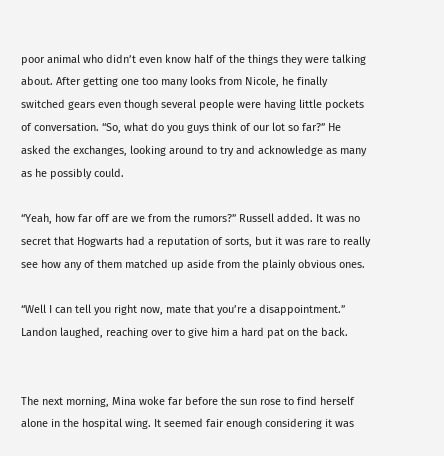poor animal who didn’t even know half of the things they were talking about. After getting one too many looks from Nicole, he finally switched gears even though several people were having little pockets of conversation. “So, what do you guys think of our lot so far?” He asked the exchanges, looking around to try and acknowledge as many as he possibly could.

“Yeah, how far off are we from the rumors?” Russell added. It was no secret that Hogwarts had a reputation of sorts, but it was rare to really see how any of them matched up aside from the plainly obvious ones.

“Well I can tell you right now, mate that you’re a disappointment.” Landon laughed, reaching over to give him a hard pat on the back.


The next morning, Mina woke far before the sun rose to find herself alone in the hospital wing. It seemed fair enough considering it was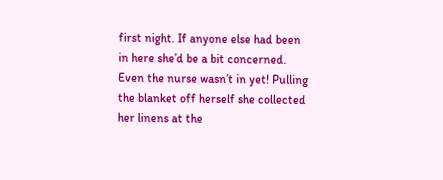first night. If anyone else had been in here she’d be a bit concerned. Even the nurse wasn’t in yet! Pulling the blanket off herself she collected her linens at the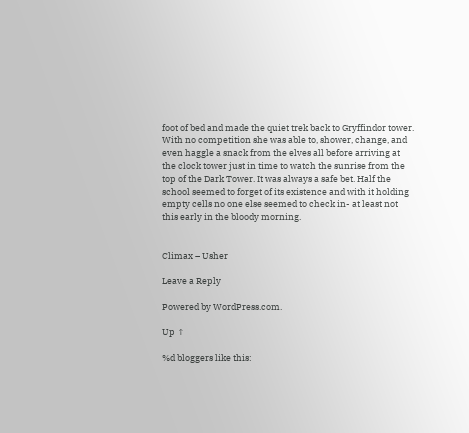foot of bed and made the quiet trek back to Gryffindor tower. With no competition she was able to, shower, change, and even haggle a snack from the elves all before arriving at the clock tower just in time to watch the sunrise from the top of the Dark Tower. It was always a safe bet. Half the school seemed to forget of its existence and with it holding empty cells no one else seemed to check in- at least not this early in the bloody morning.


Climax – Usher

Leave a Reply

Powered by WordPress.com.

Up ↑

%d bloggers like this: